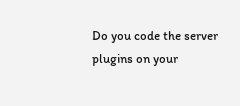Do you code the server plugins on your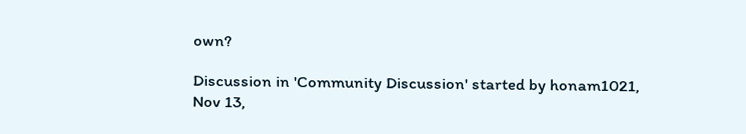own?

Discussion in 'Community Discussion' started by honam1021, Nov 13,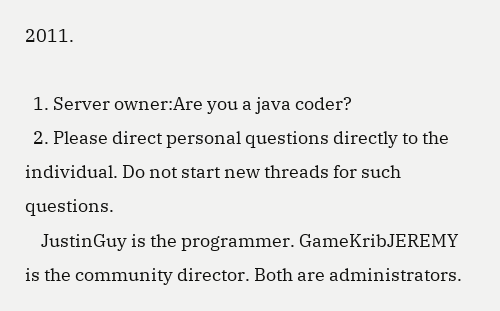2011.

  1. Server owner:Are you a java coder?
  2. Please direct personal questions directly to the individual. Do not start new threads for such questions.
    JustinGuy is the programmer. GameKribJEREMY is the community director. Both are administrators.